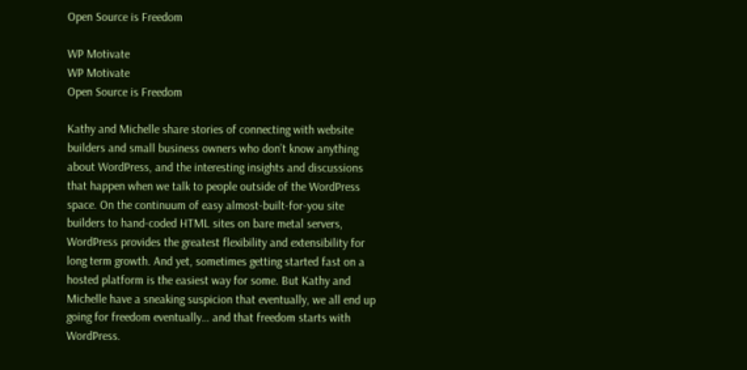Open Source is Freedom

WP Motivate
WP Motivate
Open Source is Freedom

Kathy and Michelle share stories of connecting with website builders and small business owners who don’t know anything about WordPress, and the interesting insights and discussions that happen when we talk to people outside of the WordPress space. On the continuum of easy almost-built-for-you site builders to hand-coded HTML sites on bare metal servers, WordPress provides the greatest flexibility and extensibility for long term growth. And yet, sometimes getting started fast on a hosted platform is the easiest way for some. But Kathy and Michelle have a sneaking suspicion that eventually, we all end up going for freedom eventually… and that freedom starts with WordPress.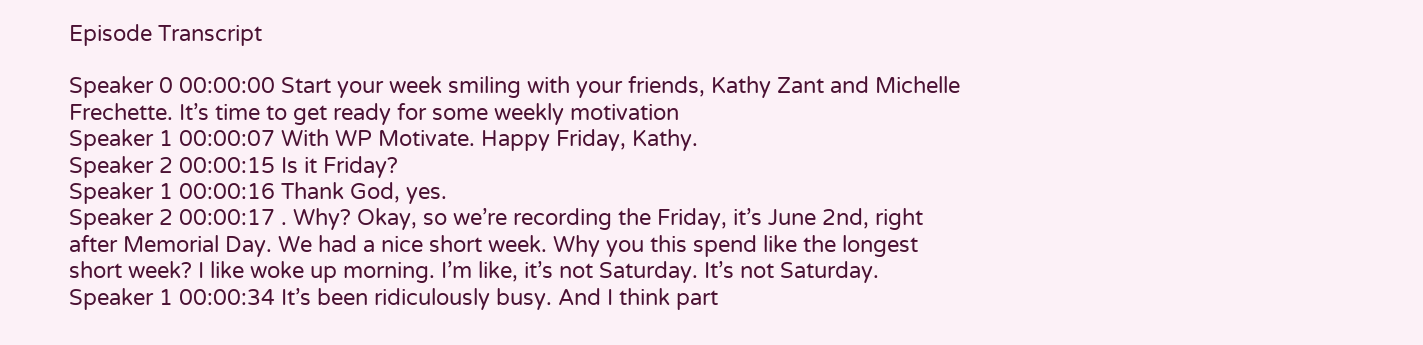Episode Transcript

Speaker 0 00:00:00 Start your week smiling with your friends, Kathy Zant and Michelle Frechette. It’s time to get ready for some weekly motivation
Speaker 1 00:00:07 With WP Motivate. Happy Friday, Kathy.
Speaker 2 00:00:15 Is it Friday?
Speaker 1 00:00:16 Thank God, yes.
Speaker 2 00:00:17 . Why? Okay, so we’re recording the Friday, it’s June 2nd, right after Memorial Day. We had a nice short week. Why you this spend like the longest short week? I like woke up morning. I’m like, it’s not Saturday. It’s not Saturday.
Speaker 1 00:00:34 It’s been ridiculously busy. And I think part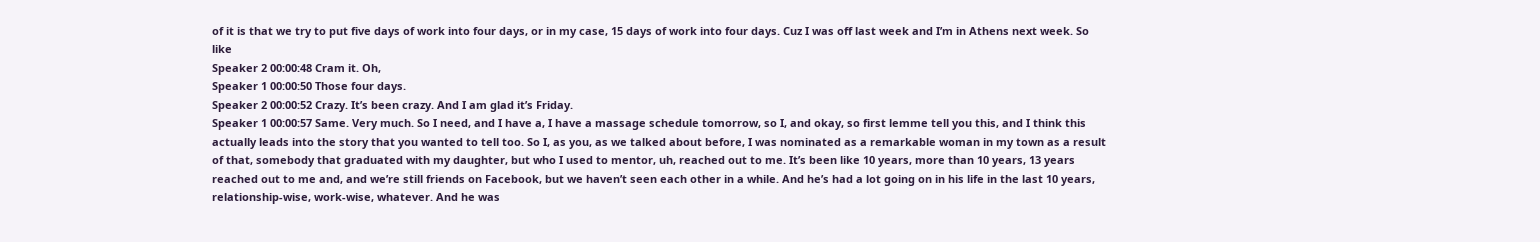of it is that we try to put five days of work into four days, or in my case, 15 days of work into four days. Cuz I was off last week and I’m in Athens next week. So like
Speaker 2 00:00:48 Cram it. Oh,
Speaker 1 00:00:50 Those four days.
Speaker 2 00:00:52 Crazy. It’s been crazy. And I am glad it’s Friday.
Speaker 1 00:00:57 Same. Very much. So I need, and I have a, I have a massage schedule tomorrow, so I, and okay, so first lemme tell you this, and I think this actually leads into the story that you wanted to tell too. So I, as you, as we talked about before, I was nominated as a remarkable woman in my town as a result of that, somebody that graduated with my daughter, but who I used to mentor, uh, reached out to me. It’s been like 10 years, more than 10 years, 13 years reached out to me and, and we’re still friends on Facebook, but we haven’t seen each other in a while. And he’s had a lot going on in his life in the last 10 years, relationship-wise, work-wise, whatever. And he was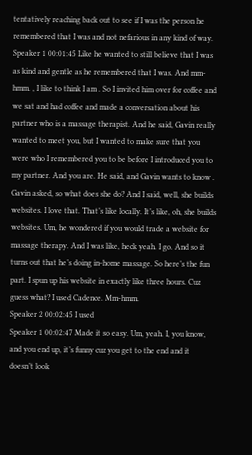tentatively reaching back out to see if I was the person he remembered that I was and not nefarious in any kind of way.
Speaker 1 00:01:45 Like he wanted to still believe that I was as kind and gentle as he remembered that I was. And mm-hmm. , I like to think I am . So I invited him over for coffee and we sat and had coffee and made a conversation about his partner who is a massage therapist. And he said, Gavin really wanted to meet you, but I wanted to make sure that you were who I remembered you to be before I introduced you to my partner. And you are. He said, and Gavin wants to know . Gavin asked, so what does she do? And I said, well, she builds websites. I love that. That’s like locally. It’s like, oh, she builds websites. Um, he wondered if you would trade a website for massage therapy. And I was like, heck yeah. I go. And so it turns out that he’s doing in-home massage. So here’s the fun part. I spun up his website in exactly like three hours. Cuz guess what? I used Cadence. Mm-hmm.
Speaker 2 00:02:45 I used
Speaker 1 00:02:47 Made it so easy. Um, yeah. I, you know, and you end up, it’s funny cuz you get to the end and it doesn’t look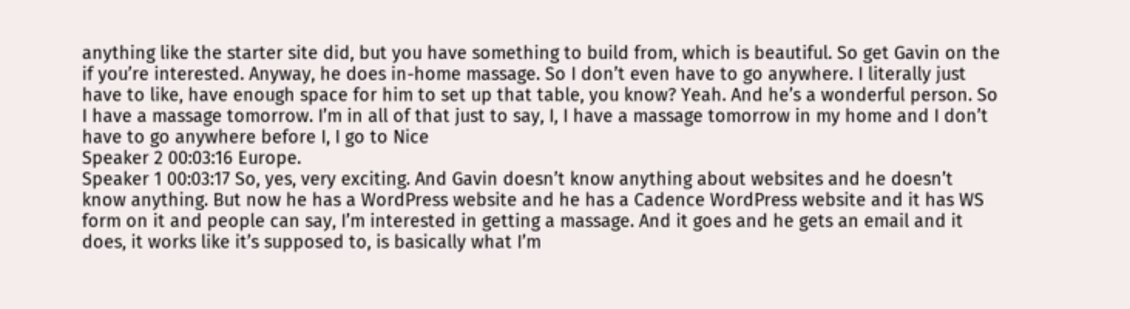anything like the starter site did, but you have something to build from, which is beautiful. So get Gavin on the if you’re interested. Anyway, he does in-home massage. So I don’t even have to go anywhere. I literally just have to like, have enough space for him to set up that table, you know? Yeah. And he’s a wonderful person. So I have a massage tomorrow. I’m in all of that just to say, I, I have a massage tomorrow in my home and I don’t have to go anywhere before I, I go to Nice
Speaker 2 00:03:16 Europe.
Speaker 1 00:03:17 So, yes, very exciting. And Gavin doesn’t know anything about websites and he doesn’t know anything. But now he has a WordPress website and he has a Cadence WordPress website and it has WS form on it and people can say, I’m interested in getting a massage. And it goes and he gets an email and it does, it works like it’s supposed to, is basically what I’m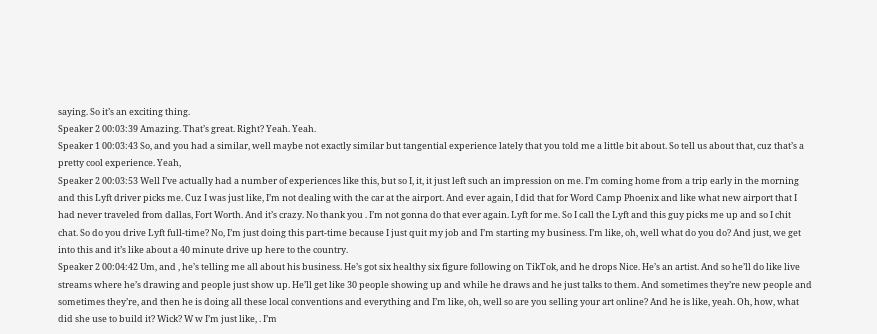saying. So it’s an exciting thing.
Speaker 2 00:03:39 Amazing. That’s great. Right? Yeah. Yeah.
Speaker 1 00:03:43 So, and you had a similar, well maybe not exactly similar but tangential experience lately that you told me a little bit about. So tell us about that, cuz that’s a pretty cool experience. Yeah,
Speaker 2 00:03:53 Well I’ve actually had a number of experiences like this, but so I, it, it just left such an impression on me. I’m coming home from a trip early in the morning and this Lyft driver picks me. Cuz I was just like, I’m not dealing with the car at the airport. And ever again, I did that for Word Camp Phoenix and like what new airport that I had never traveled from dallas, Fort Worth. And it’s crazy. No thank you . I’m not gonna do that ever again. Lyft for me. So I call the Lyft and this guy picks me up and so I chit chat. So do you drive Lyft full-time? No, I’m just doing this part-time because I just quit my job and I’m starting my business. I’m like, oh, well what do you do? And just, we get into this and it’s like about a 40 minute drive up here to the country.
Speaker 2 00:04:42 Um, and , he’s telling me all about his business. He’s got six healthy six figure following on TikTok, and he drops Nice. He’s an artist. And so he’ll do like live streams where he’s drawing and people just show up. He’ll get like 30 people showing up and while he draws and he just talks to them. And sometimes they’re new people and sometimes they’re, and then he is doing all these local conventions and everything and I’m like, oh, well so are you selling your art online? And he is like, yeah. Oh, how, what did she use to build it? Wick? W w I’m just like, . I’m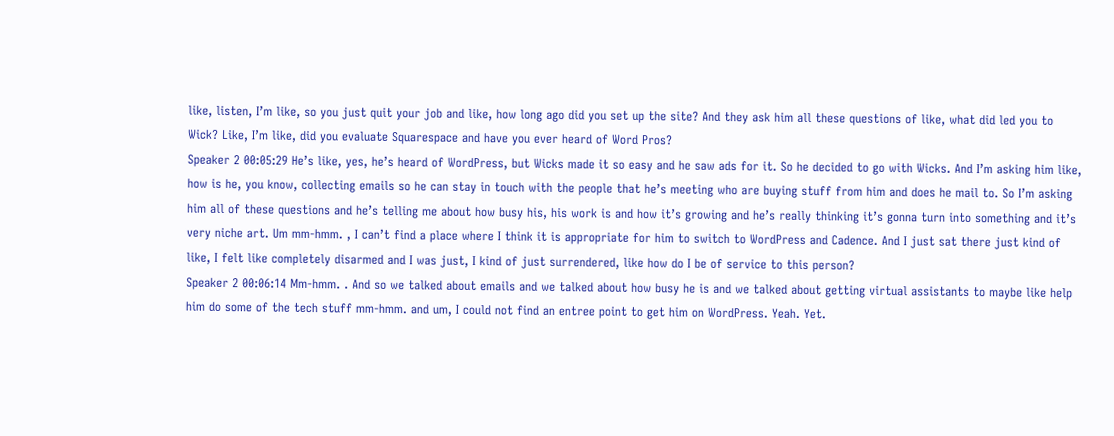like, listen, I’m like, so you just quit your job and like, how long ago did you set up the site? And they ask him all these questions of like, what did led you to Wick? Like, I’m like, did you evaluate Squarespace and have you ever heard of Word Pros?
Speaker 2 00:05:29 He’s like, yes, he’s heard of WordPress, but Wicks made it so easy and he saw ads for it. So he decided to go with Wicks. And I’m asking him like, how is he, you know, collecting emails so he can stay in touch with the people that he’s meeting who are buying stuff from him and does he mail to. So I’m asking him all of these questions and he’s telling me about how busy his, his work is and how it’s growing and he’s really thinking it’s gonna turn into something and it’s very niche art. Um mm-hmm. , I can’t find a place where I think it is appropriate for him to switch to WordPress and Cadence. And I just sat there just kind of like, I felt like completely disarmed and I was just, I kind of just surrendered, like how do I be of service to this person?
Speaker 2 00:06:14 Mm-hmm. . And so we talked about emails and we talked about how busy he is and we talked about getting virtual assistants to maybe like help him do some of the tech stuff mm-hmm. and um, I could not find an entree point to get him on WordPress. Yeah. Yet.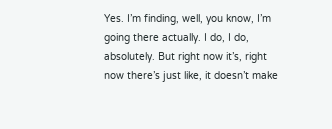Yes. I’m finding, well, you know, I’m going there actually. I do, I do, absolutely. But right now it’s, right now there’s just like, it doesn’t make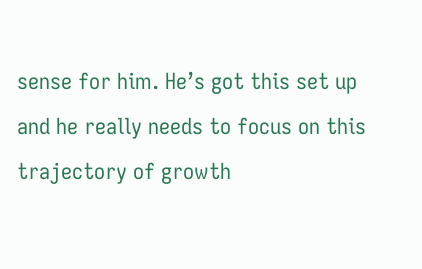sense for him. He’s got this set up and he really needs to focus on this trajectory of growth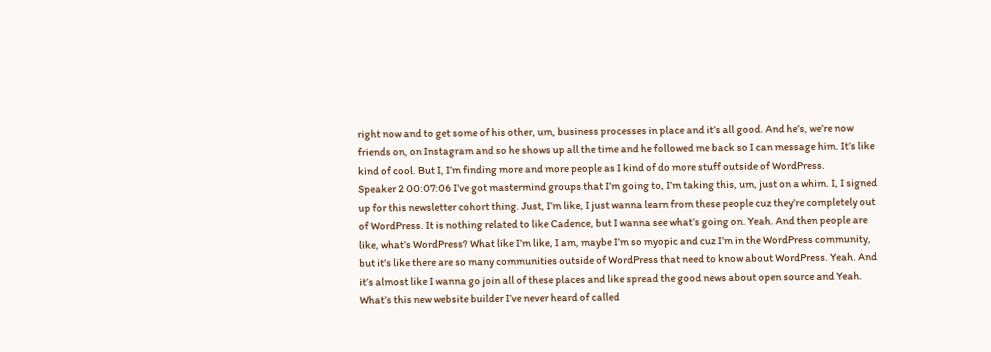right now and to get some of his other, um, business processes in place and it’s all good. And he’s, we’re now friends on, on Instagram and so he shows up all the time and he followed me back so I can message him. It’s like kind of cool. But I, I’m finding more and more people as I kind of do more stuff outside of WordPress.
Speaker 2 00:07:06 I’ve got mastermind groups that I’m going to, I’m taking this, um, just on a whim. I, I signed up for this newsletter cohort thing. Just, I’m like, I just wanna learn from these people cuz they’re completely out of WordPress. It is nothing related to like Cadence, but I wanna see what’s going on. Yeah. And then people are like, what’s WordPress? What like I’m like, I am, maybe I’m so myopic and cuz I’m in the WordPress community, but it’s like there are so many communities outside of WordPress that need to know about WordPress. Yeah. And it’s almost like I wanna go join all of these places and like spread the good news about open source and Yeah. What’s this new website builder I’ve never heard of called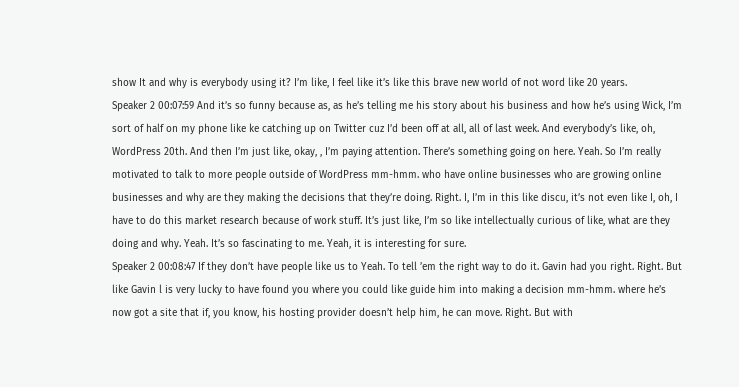show It and why is everybody using it? I’m like, I feel like it’s like this brave new world of not word like 20 years.
Speaker 2 00:07:59 And it’s so funny because as, as he’s telling me his story about his business and how he’s using Wick, I’m sort of half on my phone like ke catching up on Twitter cuz I’d been off at all, all of last week. And everybody’s like, oh, WordPress 20th. And then I’m just like, okay, , I’m paying attention. There’s something going on here. Yeah. So I’m really motivated to talk to more people outside of WordPress mm-hmm. who have online businesses who are growing online businesses and why are they making the decisions that they’re doing. Right. I, I’m in this like discu, it’s not even like I, oh, I have to do this market research because of work stuff. It’s just like, I’m so like intellectually curious of like, what are they doing and why. Yeah. It’s so fascinating to me. Yeah, it is interesting for sure.
Speaker 2 00:08:47 If they don’t have people like us to Yeah. To tell ’em the right way to do it. Gavin had you right. Right. But like Gavin l is very lucky to have found you where you could like guide him into making a decision mm-hmm. where he’s now got a site that if, you know, his hosting provider doesn’t help him, he can move. Right. But with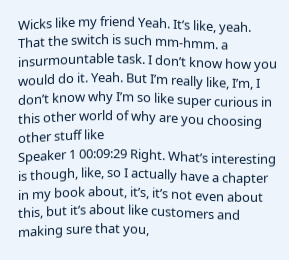Wicks like my friend Yeah. It’s like, yeah. That the switch is such mm-hmm. a insurmountable task. I don’t know how you would do it. Yeah. But I’m really like, I’m, I don’t know why I’m so like super curious in this other world of why are you choosing other stuff like
Speaker 1 00:09:29 Right. What’s interesting is though, like, so I actually have a chapter in my book about, it’s, it’s not even about this, but it’s about like customers and making sure that you,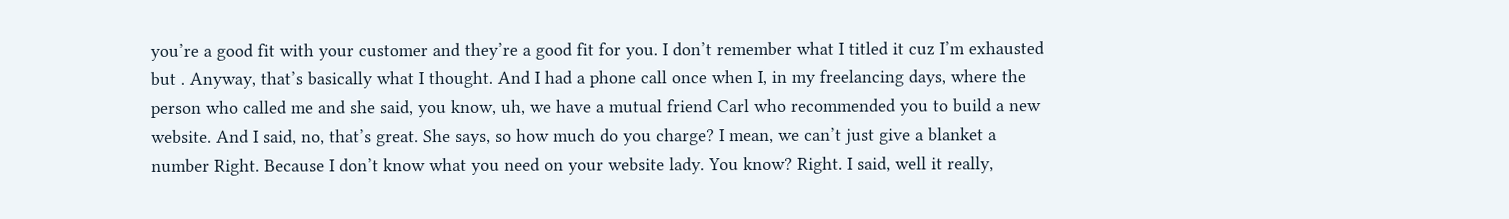you’re a good fit with your customer and they’re a good fit for you. I don’t remember what I titled it cuz I’m exhausted but . Anyway, that’s basically what I thought. And I had a phone call once when I, in my freelancing days, where the person who called me and she said, you know, uh, we have a mutual friend Carl who recommended you to build a new website. And I said, no, that’s great. She says, so how much do you charge? I mean, we can’t just give a blanket a number Right. Because I don’t know what you need on your website lady. You know? Right. I said, well it really,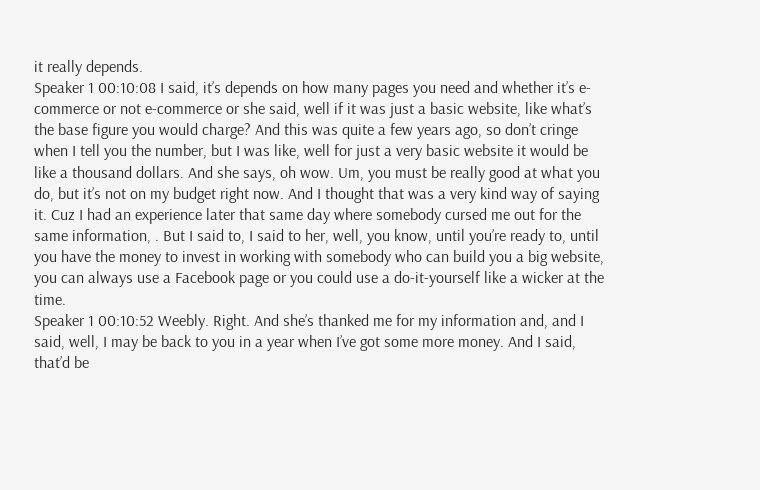it really depends.
Speaker 1 00:10:08 I said, it’s depends on how many pages you need and whether it’s e-commerce or not e-commerce or she said, well if it was just a basic website, like what’s the base figure you would charge? And this was quite a few years ago, so don’t cringe when I tell you the number, but I was like, well for just a very basic website it would be like a thousand dollars. And she says, oh wow. Um, you must be really good at what you do, but it’s not on my budget right now. And I thought that was a very kind way of saying it. Cuz I had an experience later that same day where somebody cursed me out for the same information, . But I said to, I said to her, well, you know, until you’re ready to, until you have the money to invest in working with somebody who can build you a big website, you can always use a Facebook page or you could use a do-it-yourself like a wicker at the time.
Speaker 1 00:10:52 Weebly. Right. And she’s thanked me for my information and, and I said, well, I may be back to you in a year when I’ve got some more money. And I said, that’d be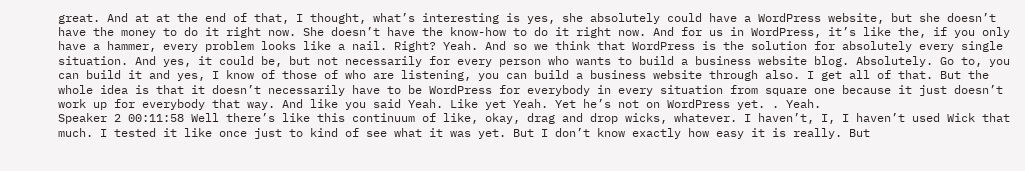great. And at at the end of that, I thought, what’s interesting is yes, she absolutely could have a WordPress website, but she doesn’t have the money to do it right now. She doesn’t have the know-how to do it right now. And for us in WordPress, it’s like the, if you only have a hammer, every problem looks like a nail. Right? Yeah. And so we think that WordPress is the solution for absolutely every single situation. And yes, it could be, but not necessarily for every person who wants to build a business website blog. Absolutely. Go to, you can build it and yes, I know of those of who are listening, you can build a business website through also. I get all of that. But the whole idea is that it doesn’t necessarily have to be WordPress for everybody in every situation from square one because it just doesn’t work up for everybody that way. And like you said Yeah. Like yet Yeah. Yet he’s not on WordPress yet. . Yeah.
Speaker 2 00:11:58 Well there’s like this continuum of like, okay, drag and drop wicks, whatever. I haven’t, I, I haven’t used Wick that much. I tested it like once just to kind of see what it was yet. But I don’t know exactly how easy it is really. But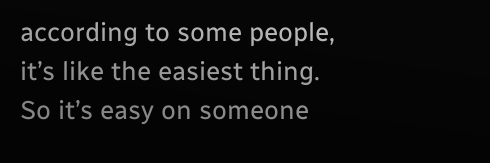according to some people, it’s like the easiest thing. So it’s easy on someone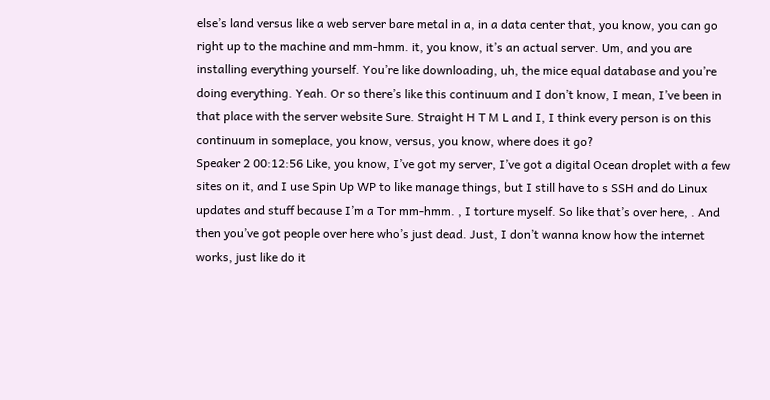else’s land versus like a web server bare metal in a, in a data center that, you know, you can go right up to the machine and mm-hmm. it, you know, it’s an actual server. Um, and you are installing everything yourself. You’re like downloading, uh, the mice equal database and you’re doing everything. Yeah. Or so there’s like this continuum and I don’t know, I mean, I’ve been in that place with the server website Sure. Straight H T M L and I, I think every person is on this continuum in someplace, you know, versus, you know, where does it go?
Speaker 2 00:12:56 Like, you know, I’ve got my server, I’ve got a digital Ocean droplet with a few sites on it, and I use Spin Up WP to like manage things, but I still have to s SSH and do Linux updates and stuff because I’m a Tor mm-hmm. , I torture myself. So like that’s over here, . And then you’ve got people over here who’s just dead. Just, I don’t wanna know how the internet works, just like do it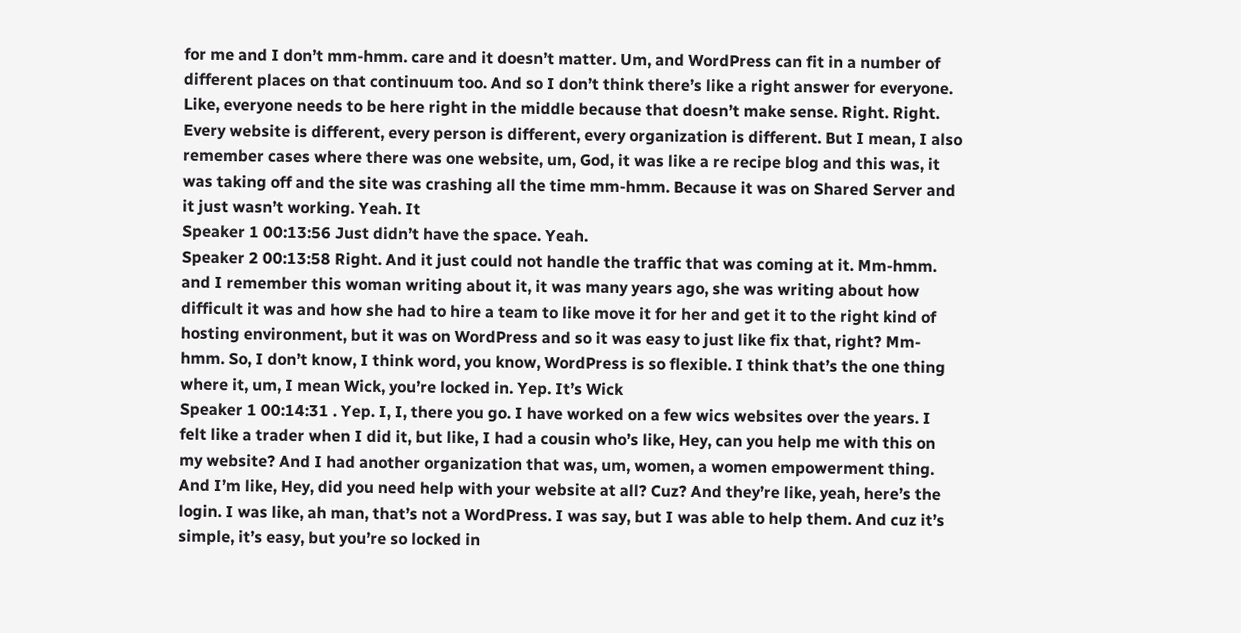for me and I don’t mm-hmm. care and it doesn’t matter. Um, and WordPress can fit in a number of different places on that continuum too. And so I don’t think there’s like a right answer for everyone. Like, everyone needs to be here right in the middle because that doesn’t make sense. Right. Right. Every website is different, every person is different, every organization is different. But I mean, I also remember cases where there was one website, um, God, it was like a re recipe blog and this was, it was taking off and the site was crashing all the time mm-hmm. Because it was on Shared Server and it just wasn’t working. Yeah. It
Speaker 1 00:13:56 Just didn’t have the space. Yeah.
Speaker 2 00:13:58 Right. And it just could not handle the traffic that was coming at it. Mm-hmm. and I remember this woman writing about it, it was many years ago, she was writing about how difficult it was and how she had to hire a team to like move it for her and get it to the right kind of hosting environment, but it was on WordPress and so it was easy to just like fix that, right? Mm-hmm. So, I don’t know, I think word, you know, WordPress is so flexible. I think that’s the one thing where it, um, I mean Wick, you’re locked in. Yep. It’s Wick
Speaker 1 00:14:31 . Yep. I, I, there you go. I have worked on a few wics websites over the years. I felt like a trader when I did it, but like, I had a cousin who’s like, Hey, can you help me with this on my website? And I had another organization that was, um, women, a women empowerment thing. And I’m like, Hey, did you need help with your website at all? Cuz? And they’re like, yeah, here’s the login. I was like, ah man, that’s not a WordPress. I was say, but I was able to help them. And cuz it’s simple, it’s easy, but you’re so locked in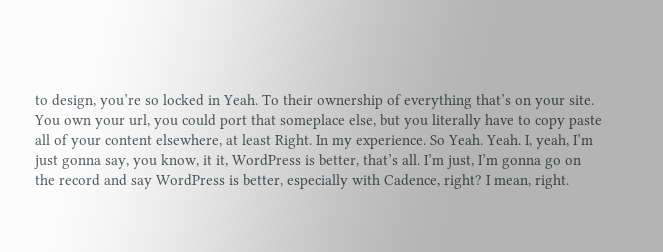to design, you’re so locked in Yeah. To their ownership of everything that’s on your site. You own your url, you could port that someplace else, but you literally have to copy paste all of your content elsewhere, at least Right. In my experience. So Yeah. Yeah. I, yeah, I’m just gonna say, you know, it it, WordPress is better, that’s all. I’m just, I’m gonna go on the record and say WordPress is better, especially with Cadence, right? I mean, right.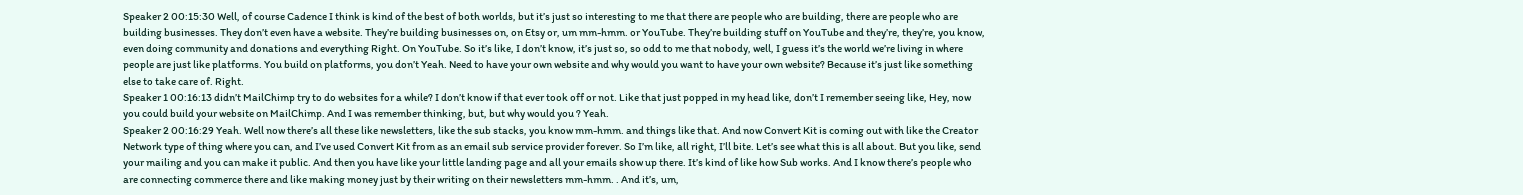Speaker 2 00:15:30 Well, of course Cadence I think is kind of the best of both worlds, but it’s just so interesting to me that there are people who are building, there are people who are building businesses. They don’t even have a website. They’re building businesses on, on Etsy or, um mm-hmm. or YouTube. They’re building stuff on YouTube and they’re, they’re, you know, even doing community and donations and everything Right. On YouTube. So it’s like, I don’t know, it’s just so, so odd to me that nobody, well, I guess it’s the world we’re living in where people are just like platforms. You build on platforms, you don’t Yeah. Need to have your own website and why would you want to have your own website? Because it’s just like something else to take care of. Right.
Speaker 1 00:16:13 didn’t MailChimp try to do websites for a while? I don’t know if that ever took off or not. Like that just popped in my head like, don’t I remember seeing like, Hey, now you could build your website on MailChimp. And I was remember thinking, but, but why would you ? Yeah.
Speaker 2 00:16:29 Yeah. Well now there’s all these like newsletters, like the sub stacks, you know mm-hmm. and things like that. And now Convert Kit is coming out with like the Creator Network type of thing where you can, and I’ve used Convert Kit from as an email sub service provider forever. So I’m like, all right, I’ll bite. Let’s see what this is all about. But you like, send your mailing and you can make it public. And then you have like your little landing page and all your emails show up there. It’s kind of like how Sub works. And I know there’s people who are connecting commerce there and like making money just by their writing on their newsletters mm-hmm. . And it’s, um,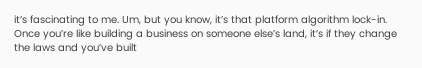it’s fascinating to me. Um, but you know, it’s that platform algorithm lock-in. Once you’re like building a business on someone else’s land, it’s if they change the laws and you’ve built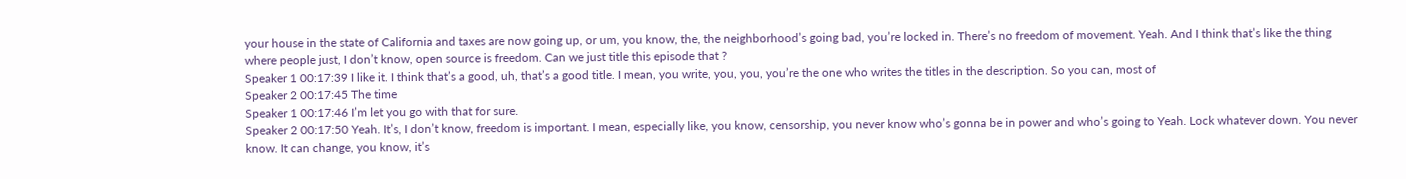your house in the state of California and taxes are now going up, or um, you know, the, the neighborhood’s going bad, you’re locked in. There’s no freedom of movement. Yeah. And I think that’s like the thing where people just, I don’t know, open source is freedom. Can we just title this episode that ?
Speaker 1 00:17:39 I like it. I think that’s a good, uh, that’s a good title. I mean, you write, you, you, you’re the one who writes the titles in the description. So you can, most of
Speaker 2 00:17:45 The time
Speaker 1 00:17:46 I’m let you go with that for sure.
Speaker 2 00:17:50 Yeah. It’s, I don’t know, freedom is important. I mean, especially like, you know, censorship, you never know who’s gonna be in power and who’s going to Yeah. Lock whatever down. You never know. It can change, you know, it’s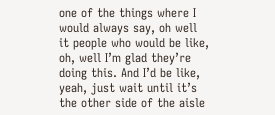one of the things where I would always say, oh well it people who would be like, oh, well I’m glad they’re doing this. And I’d be like, yeah, just wait until it’s the other side of the aisle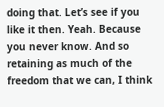doing that. Let’s see if you like it then. Yeah. Because you never know. And so retaining as much of the freedom that we can, I think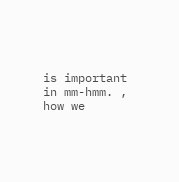is important in mm-hmm. , how we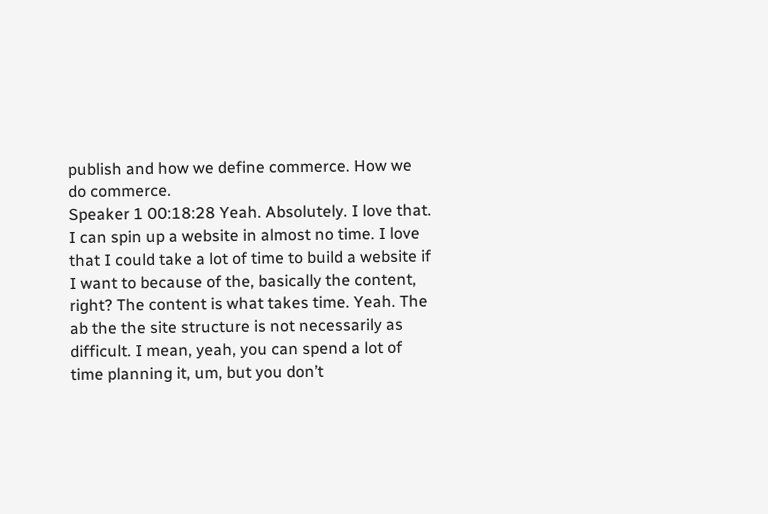publish and how we define commerce. How we do commerce.
Speaker 1 00:18:28 Yeah. Absolutely. I love that. I can spin up a website in almost no time. I love that I could take a lot of time to build a website if I want to because of the, basically the content, right? The content is what takes time. Yeah. The ab the the site structure is not necessarily as difficult. I mean, yeah, you can spend a lot of time planning it, um, but you don’t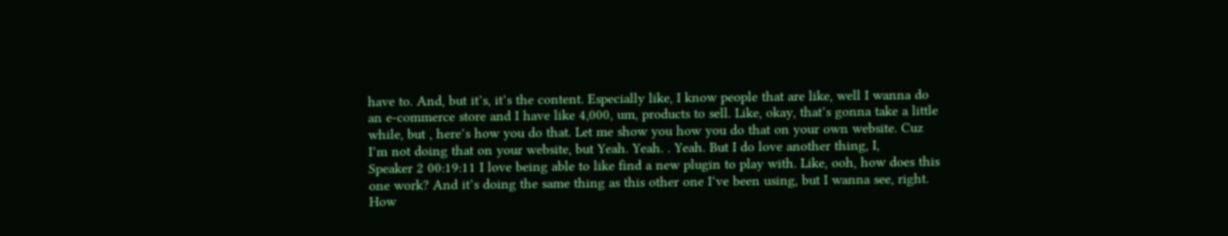have to. And, but it’s, it’s the content. Especially like, I know people that are like, well I wanna do an e-commerce store and I have like 4,000, um, products to sell. Like, okay, that’s gonna take a little while, but , here’s how you do that. Let me show you how you do that on your own website. Cuz I’m not doing that on your website, but Yeah. Yeah. . Yeah. But I do love another thing, I,
Speaker 2 00:19:11 I love being able to like find a new plugin to play with. Like, ooh, how does this one work? And it’s doing the same thing as this other one I’ve been using, but I wanna see, right. How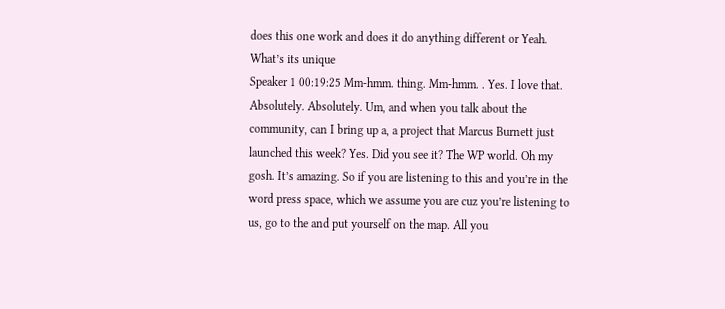does this one work and does it do anything different or Yeah. What’s its unique
Speaker 1 00:19:25 Mm-hmm. thing. Mm-hmm. . Yes. I love that. Absolutely. Absolutely. Um, and when you talk about the community, can I bring up a, a project that Marcus Burnett just launched this week? Yes. Did you see it? The WP world. Oh my gosh. It’s amazing. So if you are listening to this and you’re in the word press space, which we assume you are cuz you’re listening to us, go to the and put yourself on the map. All you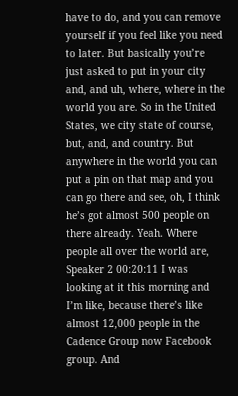have to do, and you can remove yourself if you feel like you need to later. But basically you’re just asked to put in your city and, and uh, where, where in the world you are. So in the United States, we city state of course, but, and, and country. But anywhere in the world you can put a pin on that map and you can go there and see, oh, I think he’s got almost 500 people on there already. Yeah. Where people all over the world are,
Speaker 2 00:20:11 I was looking at it this morning and I’m like, because there’s like almost 12,000 people in the Cadence Group now Facebook group. And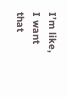I’m like, I want that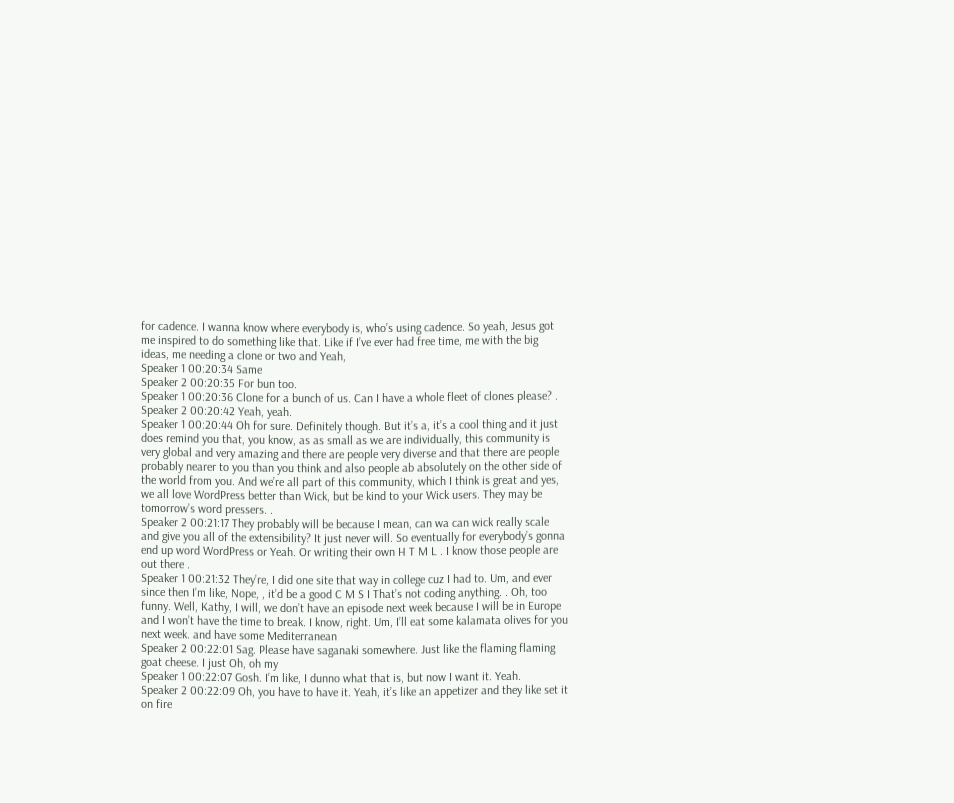for cadence. I wanna know where everybody is, who’s using cadence. So yeah, Jesus got me inspired to do something like that. Like if I’ve ever had free time, me with the big ideas, me needing a clone or two and Yeah,
Speaker 1 00:20:34 Same
Speaker 2 00:20:35 For bun too.
Speaker 1 00:20:36 Clone for a bunch of us. Can I have a whole fleet of clones please? .
Speaker 2 00:20:42 Yeah, yeah.
Speaker 1 00:20:44 Oh for sure. Definitely though. But it’s a, it’s a cool thing and it just does remind you that, you know, as as small as we are individually, this community is very global and very amazing and there are people very diverse and that there are people probably nearer to you than you think and also people ab absolutely on the other side of the world from you. And we’re all part of this community, which I think is great and yes, we all love WordPress better than Wick, but be kind to your Wick users. They may be tomorrow’s word pressers. .
Speaker 2 00:21:17 They probably will be because I mean, can wa can wick really scale and give you all of the extensibility? It just never will. So eventually for everybody’s gonna end up word WordPress or Yeah. Or writing their own H T M L . I know those people are out there .
Speaker 1 00:21:32 They’re, I did one site that way in college cuz I had to. Um, and ever since then I’m like, Nope, , it’d be a good C M S I That’s not coding anything. . Oh, too funny. Well, Kathy, I will, we don’t have an episode next week because I will be in Europe and I won’t have the time to break. I know, right. Um, I’ll eat some kalamata olives for you next week. and have some Mediterranean
Speaker 2 00:22:01 Sag. Please have saganaki somewhere. Just like the flaming flaming goat cheese. I just Oh, oh my
Speaker 1 00:22:07 Gosh. I’m like, I dunno what that is, but now I want it. Yeah.
Speaker 2 00:22:09 Oh, you have to have it. Yeah, it’s like an appetizer and they like set it on fire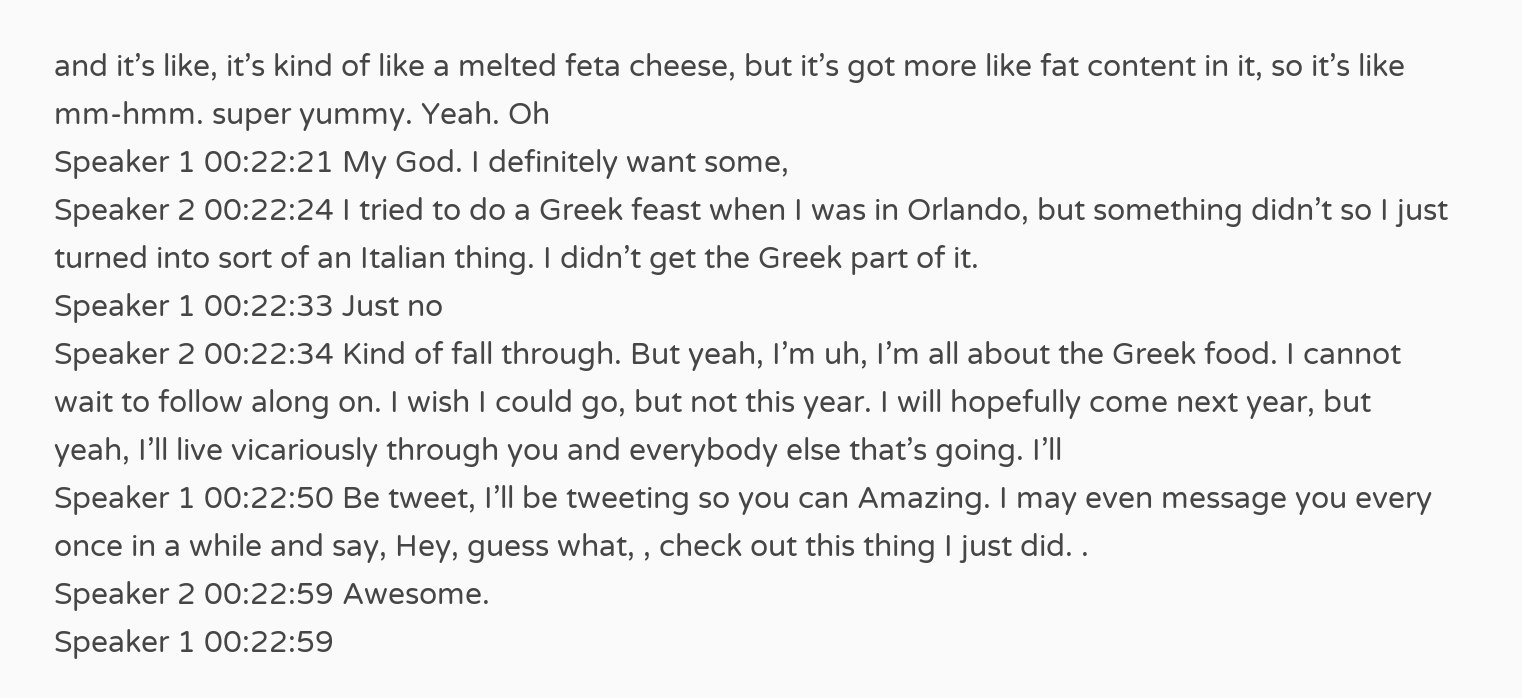and it’s like, it’s kind of like a melted feta cheese, but it’s got more like fat content in it, so it’s like mm-hmm. super yummy. Yeah. Oh
Speaker 1 00:22:21 My God. I definitely want some,
Speaker 2 00:22:24 I tried to do a Greek feast when I was in Orlando, but something didn’t so I just turned into sort of an Italian thing. I didn’t get the Greek part of it.
Speaker 1 00:22:33 Just no
Speaker 2 00:22:34 Kind of fall through. But yeah, I’m uh, I’m all about the Greek food. I cannot wait to follow along on. I wish I could go, but not this year. I will hopefully come next year, but yeah, I’ll live vicariously through you and everybody else that’s going. I’ll
Speaker 1 00:22:50 Be tweet, I’ll be tweeting so you can Amazing. I may even message you every once in a while and say, Hey, guess what, , check out this thing I just did. .
Speaker 2 00:22:59 Awesome.
Speaker 1 00:22:59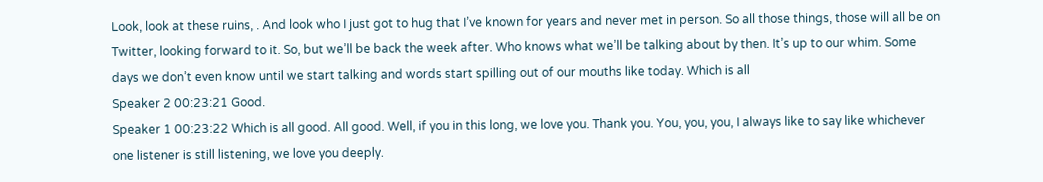Look, look at these ruins, . And look who I just got to hug that I’ve known for years and never met in person. So all those things, those will all be on Twitter, looking forward to it. So, but we’ll be back the week after. Who knows what we’ll be talking about by then. It’s up to our whim. Some days we don’t even know until we start talking and words start spilling out of our mouths like today. Which is all
Speaker 2 00:23:21 Good.
Speaker 1 00:23:22 Which is all good. All good. Well, if you in this long, we love you. Thank you. You, you, you, I always like to say like whichever one listener is still listening, we love you deeply.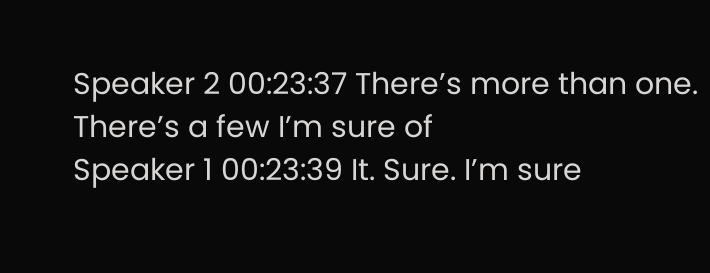Speaker 2 00:23:37 There’s more than one. There’s a few I’m sure of
Speaker 1 00:23:39 It. Sure. I’m sure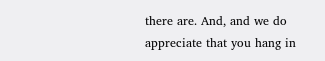there are. And, and we do appreciate that you hang in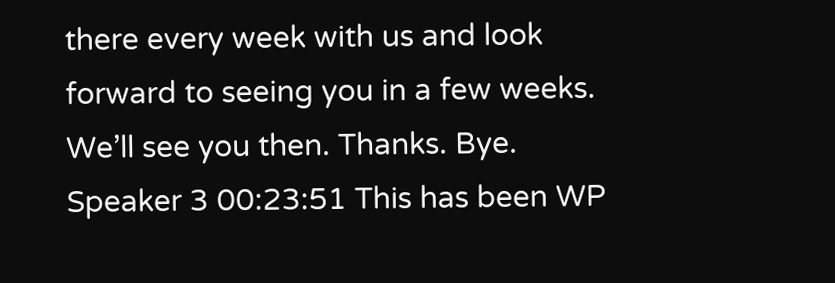there every week with us and look forward to seeing you in a few weeks. We’ll see you then. Thanks. Bye.
Speaker 3 00:23:51 This has been WP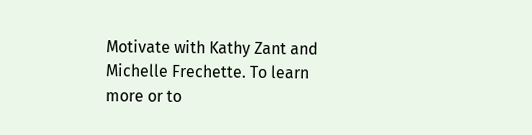Motivate with Kathy Zant and Michelle Frechette. To learn more or to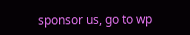sponsor us, go to wp